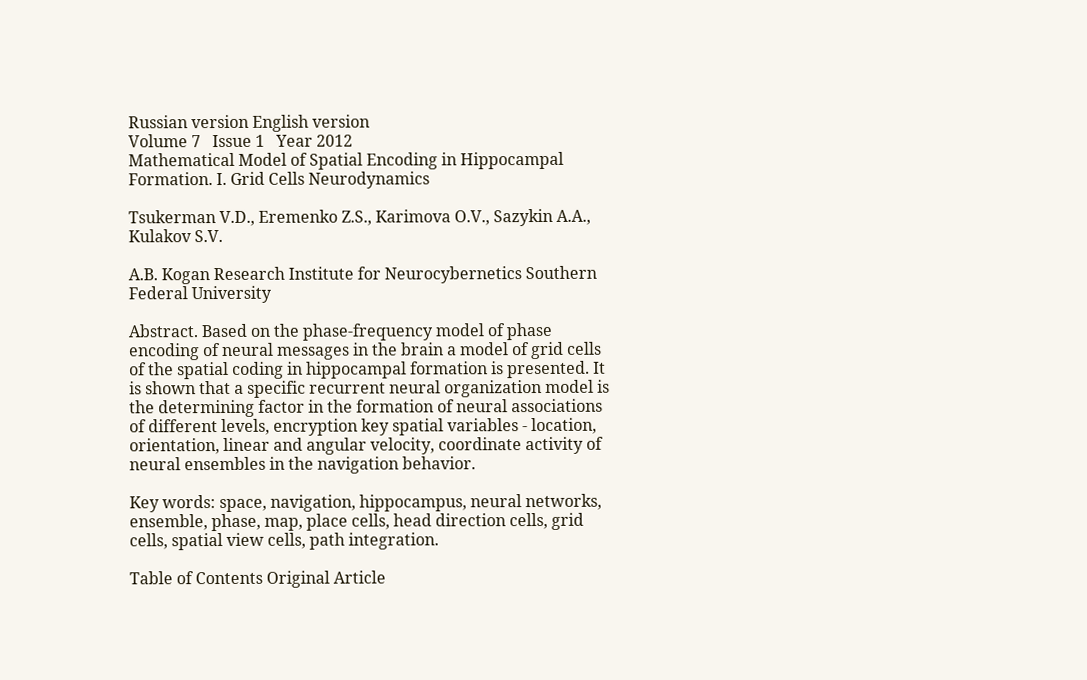Russian version English version
Volume 7   Issue 1   Year 2012
Mathematical Model of Spatial Encoding in Hippocampal Formation. I. Grid Cells Neurodynamics

Tsukerman V.D., Eremenko Z.S., Karimova O.V., Sazykin A.A., Kulakov S.V.

A.B. Kogan Research Institute for Neurocybernetics Southern Federal University

Abstract. Based on the phase-frequency model of phase encoding of neural messages in the brain a model of grid cells of the spatial coding in hippocampal formation is presented. It is shown that a specific recurrent neural organization model is the determining factor in the formation of neural associations of different levels, encryption key spatial variables - location, orientation, linear and angular velocity, coordinate activity of neural ensembles in the navigation behavior.

Key words: space, navigation, hippocampus, neural networks, ensemble, phase, map, place cells, head direction cells, grid cells, spatial view cells, path integration.

Table of Contents Original Article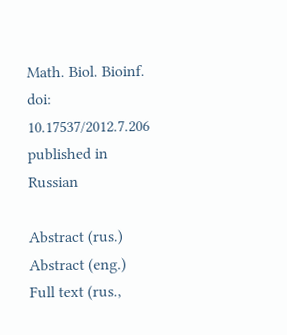Math. Biol. Bioinf.
doi: 10.17537/2012.7.206
published in Russian

Abstract (rus.)
Abstract (eng.)
Full text (rus.,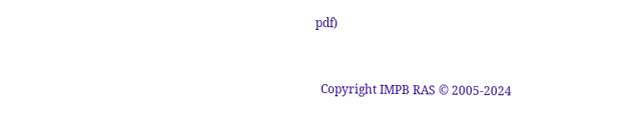pdf)


  Copyright IMPB RAS © 2005-2024